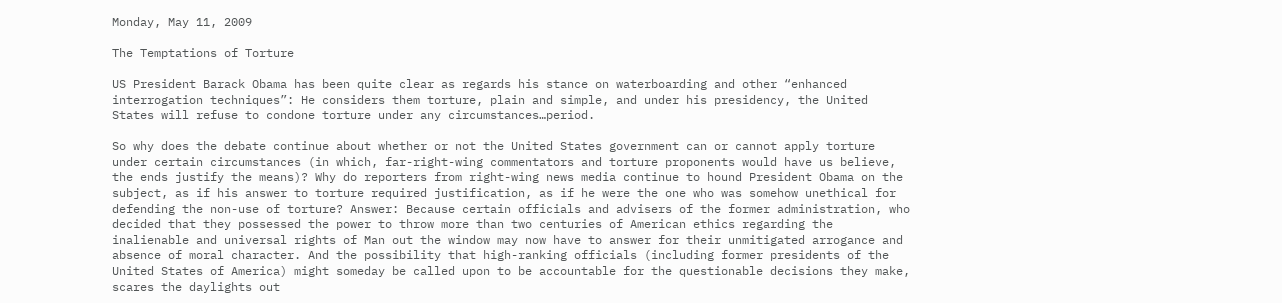Monday, May 11, 2009

The Temptations of Torture

US President Barack Obama has been quite clear as regards his stance on waterboarding and other “enhanced interrogation techniques”: He considers them torture, plain and simple, and under his presidency, the United States will refuse to condone torture under any circumstances…period.

So why does the debate continue about whether or not the United States government can or cannot apply torture under certain circumstances (in which, far-right-wing commentators and torture proponents would have us believe, the ends justify the means)? Why do reporters from right-wing news media continue to hound President Obama on the subject, as if his answer to torture required justification, as if he were the one who was somehow unethical for defending the non-use of torture? Answer: Because certain officials and advisers of the former administration, who decided that they possessed the power to throw more than two centuries of American ethics regarding the inalienable and universal rights of Man out the window may now have to answer for their unmitigated arrogance and absence of moral character. And the possibility that high-ranking officials (including former presidents of the United States of America) might someday be called upon to be accountable for the questionable decisions they make, scares the daylights out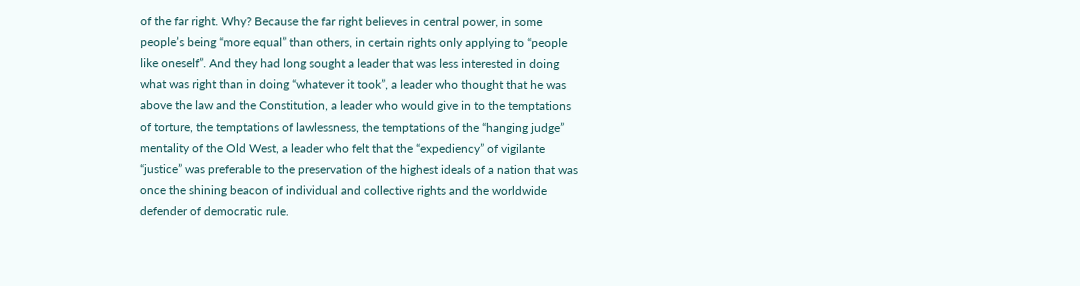of the far right. Why? Because the far right believes in central power, in some people’s being “more equal” than others, in certain rights only applying to “people like oneself”. And they had long sought a leader that was less interested in doing what was right than in doing “whatever it took”, a leader who thought that he was above the law and the Constitution, a leader who would give in to the temptations of torture, the temptations of lawlessness, the temptations of the “hanging judge” mentality of the Old West, a leader who felt that the “expediency” of vigilante “justice” was preferable to the preservation of the highest ideals of a nation that was once the shining beacon of individual and collective rights and the worldwide defender of democratic rule.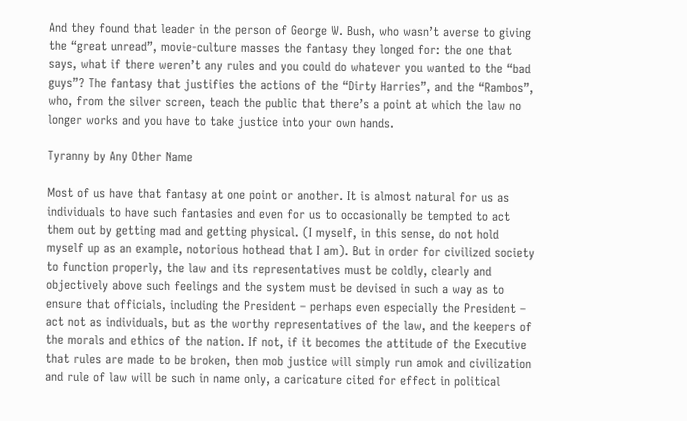And they found that leader in the person of George W. Bush, who wasn’t averse to giving the “great unread”, movie-culture masses the fantasy they longed for: the one that says, what if there weren’t any rules and you could do whatever you wanted to the “bad guys”? The fantasy that justifies the actions of the “Dirty Harries”, and the “Rambos”, who, from the silver screen, teach the public that there’s a point at which the law no longer works and you have to take justice into your own hands.

Tyranny by Any Other Name

Most of us have that fantasy at one point or another. It is almost natural for us as individuals to have such fantasies and even for us to occasionally be tempted to act them out by getting mad and getting physical. (I myself, in this sense, do not hold myself up as an example, notorious hothead that I am). But in order for civilized society to function properly, the law and its representatives must be coldly, clearly and objectively above such feelings and the system must be devised in such a way as to ensure that officials, including the President – perhaps even especially the President – act not as individuals, but as the worthy representatives of the law, and the keepers of the morals and ethics of the nation. If not, if it becomes the attitude of the Executive that rules are made to be broken, then mob justice will simply run amok and civilization and rule of law will be such in name only, a caricature cited for effect in political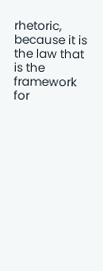rhetoric, because it is the law that is the framework for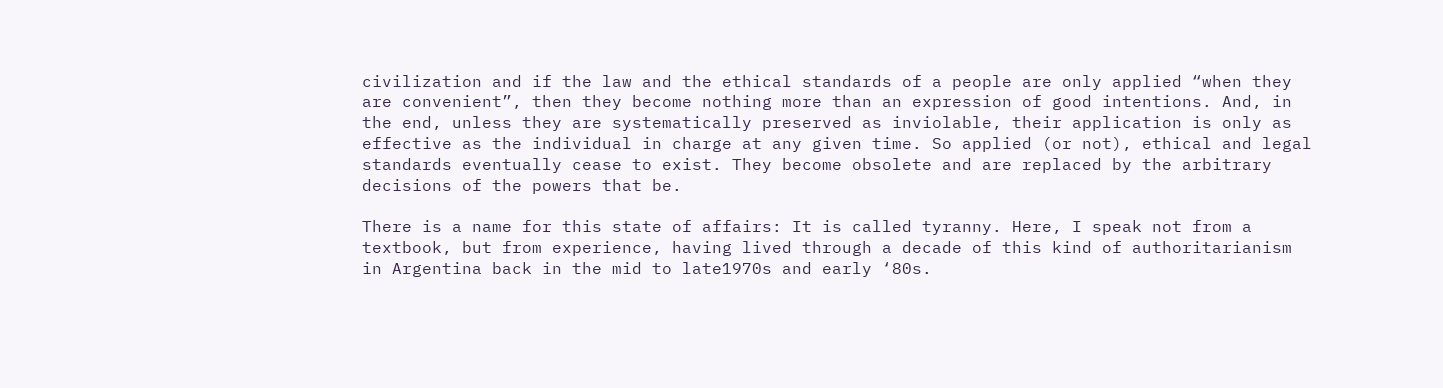civilization and if the law and the ethical standards of a people are only applied “when they are convenient”, then they become nothing more than an expression of good intentions. And, in the end, unless they are systematically preserved as inviolable, their application is only as effective as the individual in charge at any given time. So applied (or not), ethical and legal standards eventually cease to exist. They become obsolete and are replaced by the arbitrary decisions of the powers that be.

There is a name for this state of affairs: It is called tyranny. Here, I speak not from a textbook, but from experience, having lived through a decade of this kind of authoritarianism in Argentina back in the mid to late1970s and early ‘80s.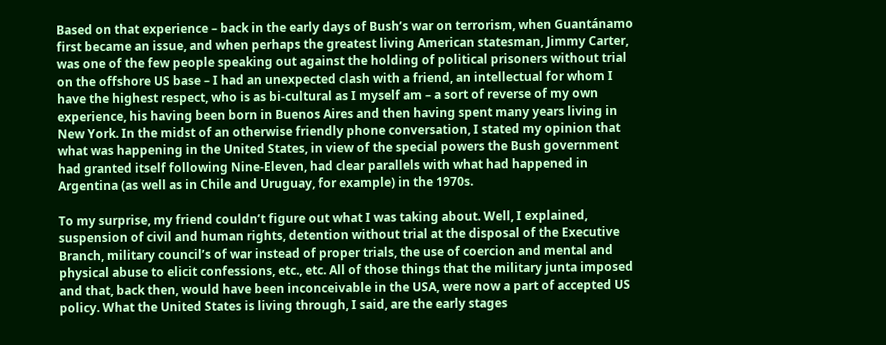Based on that experience – back in the early days of Bush’s war on terrorism, when Guantánamo first became an issue, and when perhaps the greatest living American statesman, Jimmy Carter, was one of the few people speaking out against the holding of political prisoners without trial on the offshore US base – I had an unexpected clash with a friend, an intellectual for whom I have the highest respect, who is as bi-cultural as I myself am – a sort of reverse of my own experience, his having been born in Buenos Aires and then having spent many years living in New York. In the midst of an otherwise friendly phone conversation, I stated my opinion that what was happening in the United States, in view of the special powers the Bush government had granted itself following Nine-Eleven, had clear parallels with what had happened in Argentina (as well as in Chile and Uruguay, for example) in the 1970s.

To my surprise, my friend couldn’t figure out what I was taking about. Well, I explained, suspension of civil and human rights, detention without trial at the disposal of the Executive Branch, military council’s of war instead of proper trials, the use of coercion and mental and physical abuse to elicit confessions, etc., etc. All of those things that the military junta imposed and that, back then, would have been inconceivable in the USA, were now a part of accepted US policy. What the United States is living through, I said, are the early stages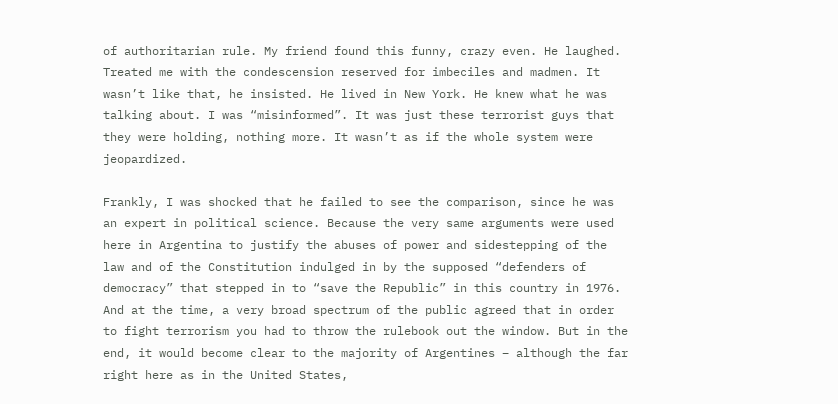of authoritarian rule. My friend found this funny, crazy even. He laughed. Treated me with the condescension reserved for imbeciles and madmen. It wasn’t like that, he insisted. He lived in New York. He knew what he was talking about. I was “misinformed”. It was just these terrorist guys that they were holding, nothing more. It wasn’t as if the whole system were jeopardized.

Frankly, I was shocked that he failed to see the comparison, since he was an expert in political science. Because the very same arguments were used here in Argentina to justify the abuses of power and sidestepping of the law and of the Constitution indulged in by the supposed “defenders of democracy” that stepped in to “save the Republic” in this country in 1976. And at the time, a very broad spectrum of the public agreed that in order to fight terrorism you had to throw the rulebook out the window. But in the end, it would become clear to the majority of Argentines – although the far right here as in the United States,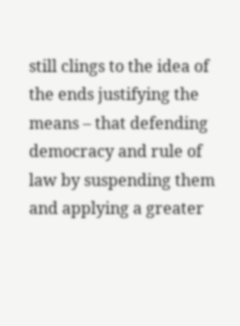still clings to the idea of the ends justifying the means – that defending democracy and rule of law by suspending them and applying a greater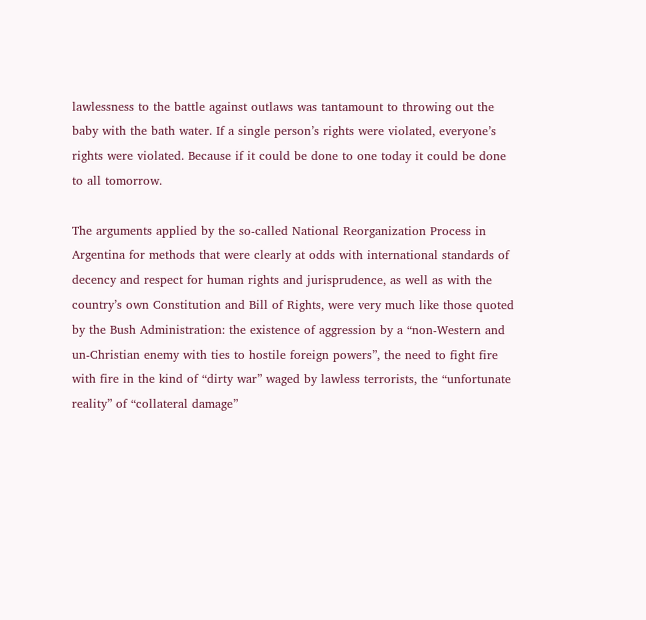lawlessness to the battle against outlaws was tantamount to throwing out the baby with the bath water. If a single person’s rights were violated, everyone’s rights were violated. Because if it could be done to one today it could be done to all tomorrow.

The arguments applied by the so-called National Reorganization Process in Argentina for methods that were clearly at odds with international standards of decency and respect for human rights and jurisprudence, as well as with the country’s own Constitution and Bill of Rights, were very much like those quoted by the Bush Administration: the existence of aggression by a “non-Western and un-Christian enemy with ties to hostile foreign powers”, the need to fight fire with fire in the kind of “dirty war” waged by lawless terrorists, the “unfortunate reality” of “collateral damage”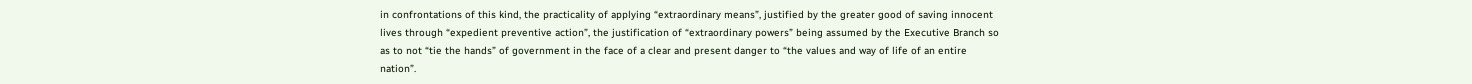in confrontations of this kind, the practicality of applying “extraordinary means”, justified by the greater good of saving innocent lives through “expedient preventive action”, the justification of “extraordinary powers” being assumed by the Executive Branch so as to not “tie the hands” of government in the face of a clear and present danger to “the values and way of life of an entire nation”.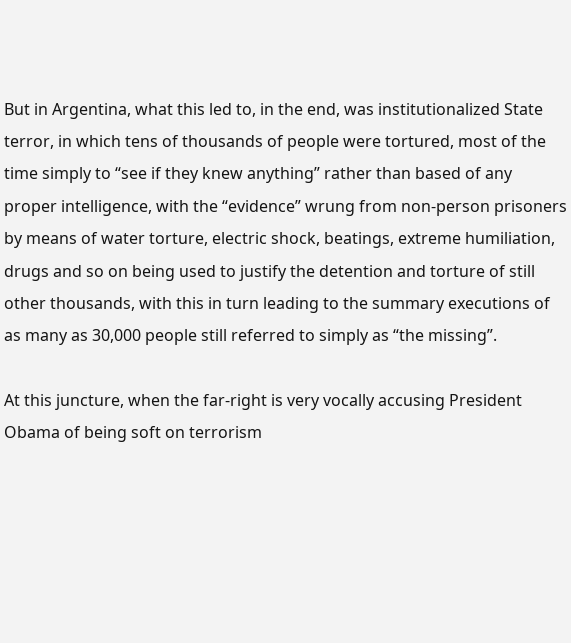But in Argentina, what this led to, in the end, was institutionalized State terror, in which tens of thousands of people were tortured, most of the time simply to “see if they knew anything” rather than based of any proper intelligence, with the “evidence” wrung from non-person prisoners by means of water torture, electric shock, beatings, extreme humiliation, drugs and so on being used to justify the detention and torture of still other thousands, with this in turn leading to the summary executions of as many as 30,000 people still referred to simply as “the missing”.

At this juncture, when the far-right is very vocally accusing President Obama of being soft on terrorism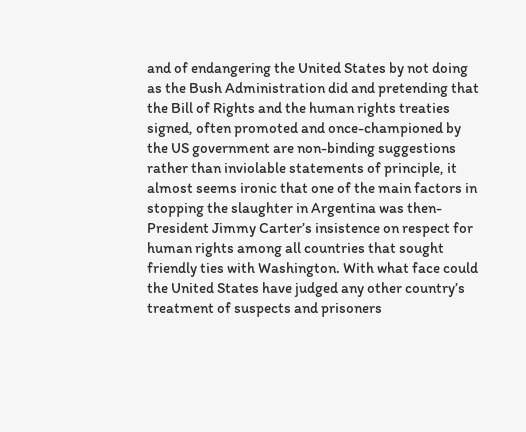and of endangering the United States by not doing as the Bush Administration did and pretending that the Bill of Rights and the human rights treaties signed, often promoted and once-championed by the US government are non-binding suggestions rather than inviolable statements of principle, it almost seems ironic that one of the main factors in stopping the slaughter in Argentina was then-President Jimmy Carter’s insistence on respect for human rights among all countries that sought friendly ties with Washington. With what face could the United States have judged any other country’s treatment of suspects and prisoners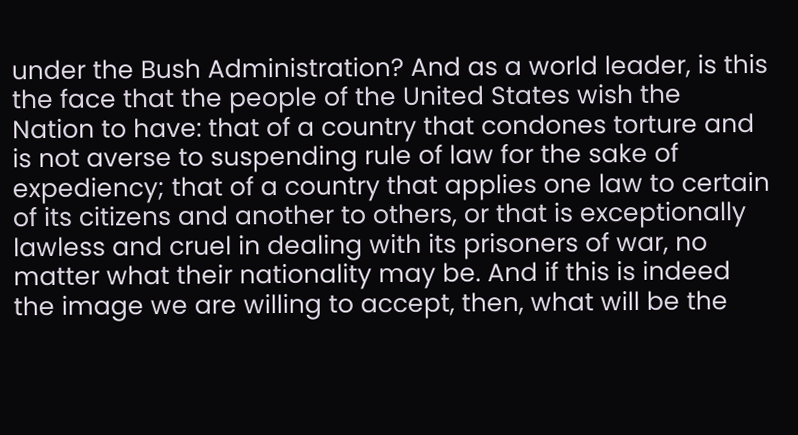under the Bush Administration? And as a world leader, is this the face that the people of the United States wish the Nation to have: that of a country that condones torture and is not averse to suspending rule of law for the sake of expediency; that of a country that applies one law to certain of its citizens and another to others, or that is exceptionally lawless and cruel in dealing with its prisoners of war, no matter what their nationality may be. And if this is indeed the image we are willing to accept, then, what will be the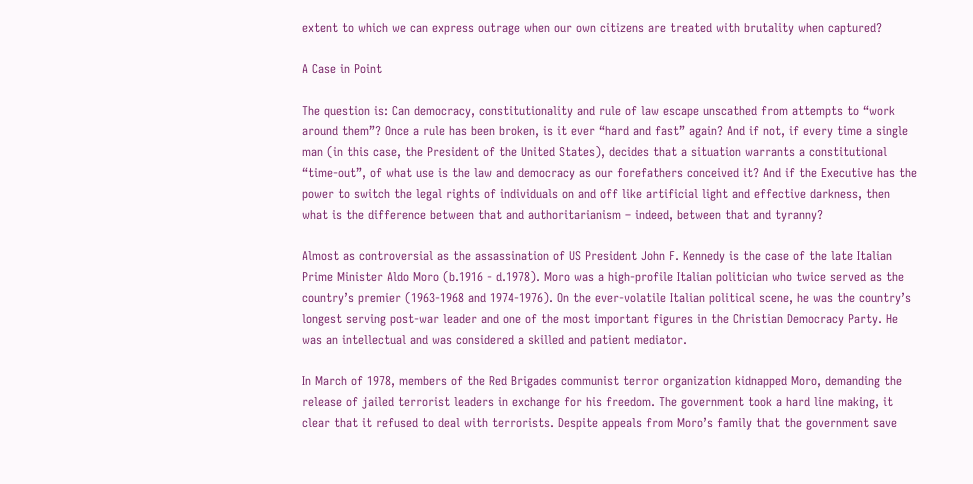extent to which we can express outrage when our own citizens are treated with brutality when captured?

A Case in Point

The question is: Can democracy, constitutionality and rule of law escape unscathed from attempts to “work around them”? Once a rule has been broken, is it ever “hard and fast” again? And if not, if every time a single man (in this case, the President of the United States), decides that a situation warrants a constitutional “time-out”, of what use is the law and democracy as our forefathers conceived it? And if the Executive has the power to switch the legal rights of individuals on and off like artificial light and effective darkness, then what is the difference between that and authoritarianism – indeed, between that and tyranny?

Almost as controversial as the assassination of US President John F. Kennedy is the case of the late Italian Prime Minister Aldo Moro (b.1916 - d.1978). Moro was a high-profile Italian politician who twice served as the country’s premier (1963-1968 and 1974-1976). On the ever-volatile Italian political scene, he was the country’s longest serving post-war leader and one of the most important figures in the Christian Democracy Party. He was an intellectual and was considered a skilled and patient mediator.

In March of 1978, members of the Red Brigades communist terror organization kidnapped Moro, demanding the release of jailed terrorist leaders in exchange for his freedom. The government took a hard line making, it clear that it refused to deal with terrorists. Despite appeals from Moro’s family that the government save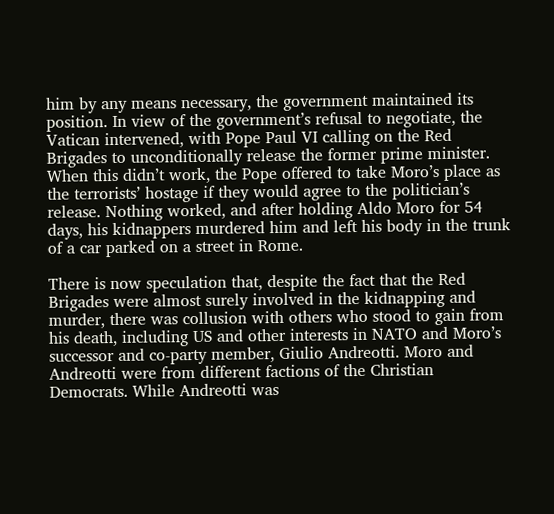him by any means necessary, the government maintained its position. In view of the government’s refusal to negotiate, the Vatican intervened, with Pope Paul VI calling on the Red Brigades to unconditionally release the former prime minister. When this didn’t work, the Pope offered to take Moro’s place as the terrorists’ hostage if they would agree to the politician’s release. Nothing worked, and after holding Aldo Moro for 54 days, his kidnappers murdered him and left his body in the trunk of a car parked on a street in Rome.

There is now speculation that, despite the fact that the Red Brigades were almost surely involved in the kidnapping and murder, there was collusion with others who stood to gain from his death, including US and other interests in NATO and Moro’s successor and co-party member, Giulio Andreotti. Moro and Andreotti were from different factions of the Christian Democrats. While Andreotti was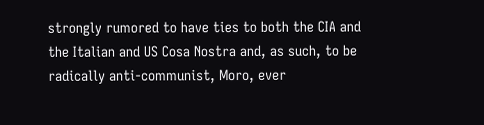strongly rumored to have ties to both the CIA and the Italian and US Cosa Nostra and, as such, to be radically anti-communist, Moro, ever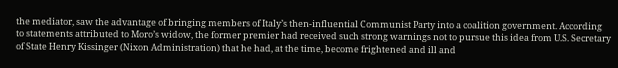the mediator, saw the advantage of bringing members of Italy’s then-influential Communist Party into a coalition government. According to statements attributed to Moro’s widow, the former premier had received such strong warnings not to pursue this idea from U.S. Secretary of State Henry Kissinger (Nixon Administration) that he had, at the time, become frightened and ill and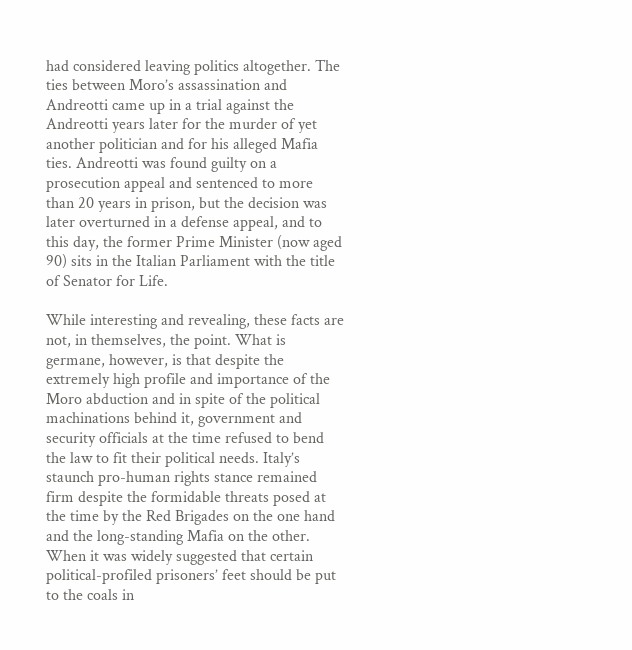had considered leaving politics altogether. The ties between Moro’s assassination and Andreotti came up in a trial against the Andreotti years later for the murder of yet another politician and for his alleged Mafia ties. Andreotti was found guilty on a prosecution appeal and sentenced to more than 20 years in prison, but the decision was later overturned in a defense appeal, and to this day, the former Prime Minister (now aged 90) sits in the Italian Parliament with the title of Senator for Life.

While interesting and revealing, these facts are not, in themselves, the point. What is germane, however, is that despite the extremely high profile and importance of the Moro abduction and in spite of the political machinations behind it, government and security officials at the time refused to bend the law to fit their political needs. Italy’s staunch pro-human rights stance remained firm despite the formidable threats posed at the time by the Red Brigades on the one hand and the long-standing Mafia on the other. When it was widely suggested that certain political-profiled prisoners’ feet should be put to the coals in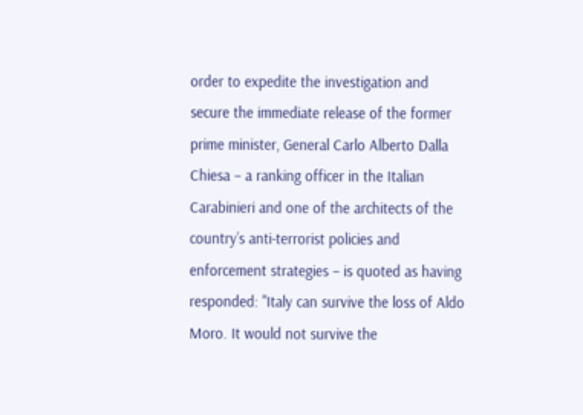order to expedite the investigation and secure the immediate release of the former prime minister, General Carlo Alberto Dalla Chiesa – a ranking officer in the Italian Carabinieri and one of the architects of the country’s anti-terrorist policies and enforcement strategies – is quoted as having responded: "Italy can survive the loss of Aldo Moro. It would not survive the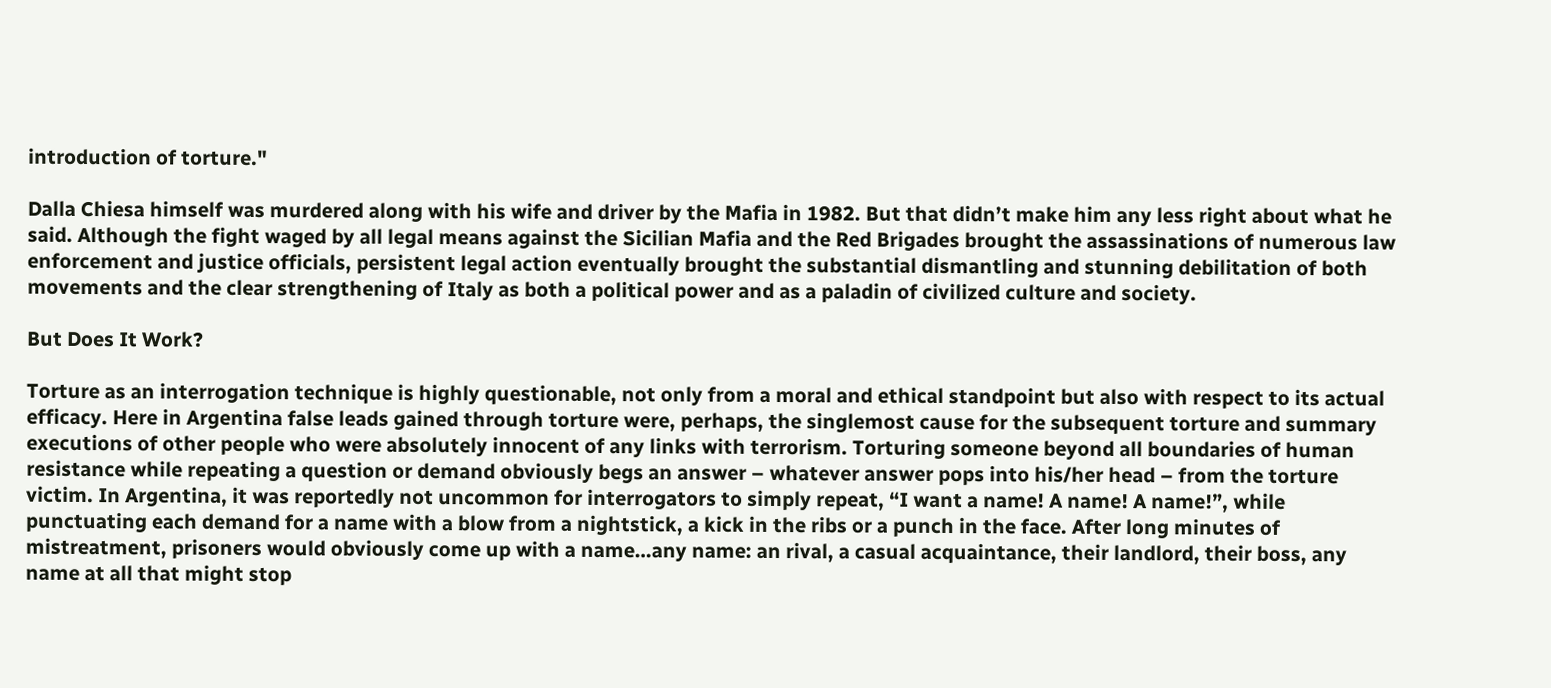introduction of torture."

Dalla Chiesa himself was murdered along with his wife and driver by the Mafia in 1982. But that didn’t make him any less right about what he said. Although the fight waged by all legal means against the Sicilian Mafia and the Red Brigades brought the assassinations of numerous law enforcement and justice officials, persistent legal action eventually brought the substantial dismantling and stunning debilitation of both movements and the clear strengthening of Italy as both a political power and as a paladin of civilized culture and society.

But Does It Work?

Torture as an interrogation technique is highly questionable, not only from a moral and ethical standpoint but also with respect to its actual efficacy. Here in Argentina false leads gained through torture were, perhaps, the singlemost cause for the subsequent torture and summary executions of other people who were absolutely innocent of any links with terrorism. Torturing someone beyond all boundaries of human resistance while repeating a question or demand obviously begs an answer – whatever answer pops into his/her head – from the torture victim. In Argentina, it was reportedly not uncommon for interrogators to simply repeat, “I want a name! A name! A name!”, while punctuating each demand for a name with a blow from a nightstick, a kick in the ribs or a punch in the face. After long minutes of mistreatment, prisoners would obviously come up with a name…any name: an rival, a casual acquaintance, their landlord, their boss, any name at all that might stop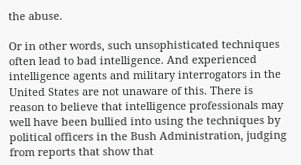the abuse.

Or in other words, such unsophisticated techniques often lead to bad intelligence. And experienced intelligence agents and military interrogators in the United States are not unaware of this. There is reason to believe that intelligence professionals may well have been bullied into using the techniques by political officers in the Bush Administration, judging from reports that show that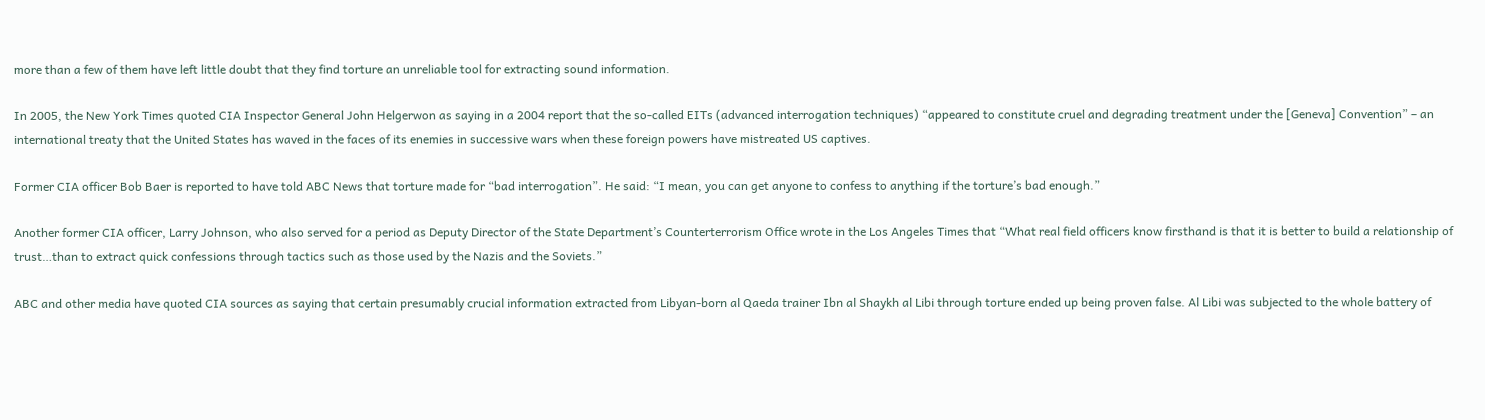more than a few of them have left little doubt that they find torture an unreliable tool for extracting sound information.

In 2005, the New York Times quoted CIA Inspector General John Helgerwon as saying in a 2004 report that the so-called EITs (advanced interrogation techniques) “appeared to constitute cruel and degrading treatment under the [Geneva] Convention” – an international treaty that the United States has waved in the faces of its enemies in successive wars when these foreign powers have mistreated US captives.

Former CIA officer Bob Baer is reported to have told ABC News that torture made for “bad interrogation”. He said: “I mean, you can get anyone to confess to anything if the torture’s bad enough.”

Another former CIA officer, Larry Johnson, who also served for a period as Deputy Director of the State Department’s Counterterrorism Office wrote in the Los Angeles Times that “What real field officers know firsthand is that it is better to build a relationship of trust…than to extract quick confessions through tactics such as those used by the Nazis and the Soviets.”

ABC and other media have quoted CIA sources as saying that certain presumably crucial information extracted from Libyan-born al Qaeda trainer Ibn al Shaykh al Libi through torture ended up being proven false. Al Libi was subjected to the whole battery of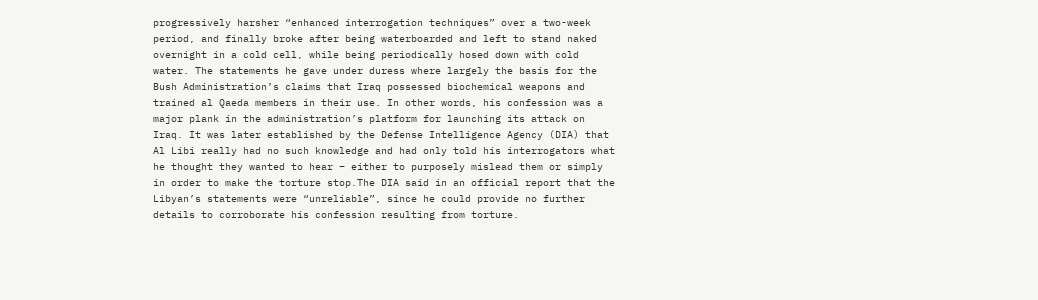progressively harsher “enhanced interrogation techniques” over a two-week period, and finally broke after being waterboarded and left to stand naked overnight in a cold cell, while being periodically hosed down with cold water. The statements he gave under duress where largely the basis for the Bush Administration’s claims that Iraq possessed biochemical weapons and trained al Qaeda members in their use. In other words, his confession was a major plank in the administration’s platform for launching its attack on Iraq. It was later established by the Defense Intelligence Agency (DIA) that Al Libi really had no such knowledge and had only told his interrogators what he thought they wanted to hear – either to purposely mislead them or simply in order to make the torture stop.The DIA said in an official report that the Libyan’s statements were “unreliable”, since he could provide no further details to corroborate his confession resulting from torture.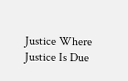Justice Where Justice Is Due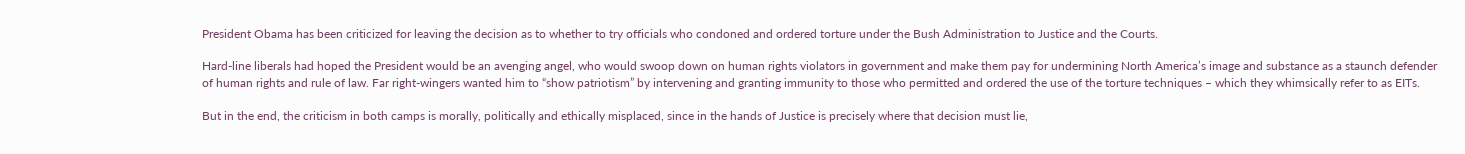President Obama has been criticized for leaving the decision as to whether to try officials who condoned and ordered torture under the Bush Administration to Justice and the Courts.

Hard-line liberals had hoped the President would be an avenging angel, who would swoop down on human rights violators in government and make them pay for undermining North America’s image and substance as a staunch defender of human rights and rule of law. Far right-wingers wanted him to “show patriotism” by intervening and granting immunity to those who permitted and ordered the use of the torture techniques – which they whimsically refer to as EITs.

But in the end, the criticism in both camps is morally, politically and ethically misplaced, since in the hands of Justice is precisely where that decision must lie,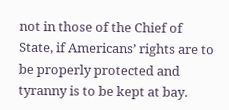not in those of the Chief of State, if Americans’ rights are to be properly protected and tyranny is to be kept at bay.